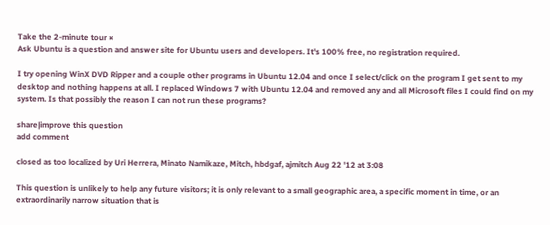Take the 2-minute tour ×
Ask Ubuntu is a question and answer site for Ubuntu users and developers. It's 100% free, no registration required.

I try opening WinX DVD Ripper and a couple other programs in Ubuntu 12.04 and once I select/click on the program I get sent to my desktop and nothing happens at all. I replaced Windows 7 with Ubuntu 12.04 and removed any and all Microsoft files I could find on my system. Is that possibly the reason I can not run these programs?

share|improve this question
add comment

closed as too localized by Uri Herrera, Minato Namikaze, Mitch, hbdgaf, ajmitch Aug 22 '12 at 3:08

This question is unlikely to help any future visitors; it is only relevant to a small geographic area, a specific moment in time, or an extraordinarily narrow situation that is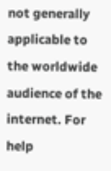not generally applicable to the worldwide audience of the internet. For help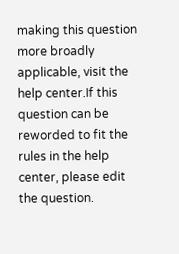making this question more broadly applicable, visit the help center.If this question can be reworded to fit the rules in the help center, please edit the question.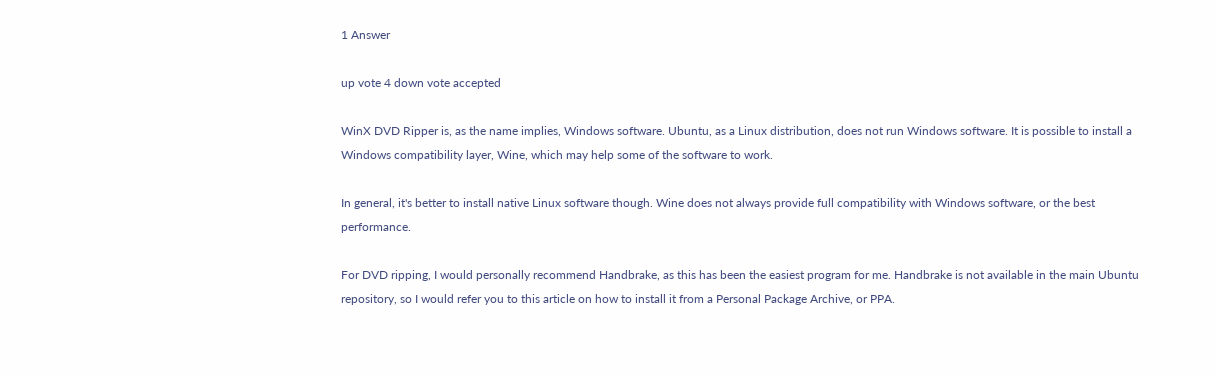1 Answer

up vote 4 down vote accepted

WinX DVD Ripper is, as the name implies, Windows software. Ubuntu, as a Linux distribution, does not run Windows software. It is possible to install a Windows compatibility layer, Wine, which may help some of the software to work.

In general, it's better to install native Linux software though. Wine does not always provide full compatibility with Windows software, or the best performance.

For DVD ripping, I would personally recommend Handbrake, as this has been the easiest program for me. Handbrake is not available in the main Ubuntu repository, so I would refer you to this article on how to install it from a Personal Package Archive, or PPA.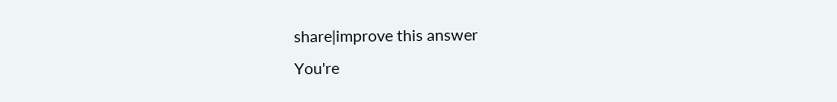share|improve this answer
You're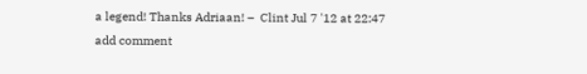a legend! Thanks Adriaan! –  Clint Jul 7 '12 at 22:47
add comment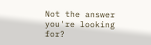Not the answer you're looking for?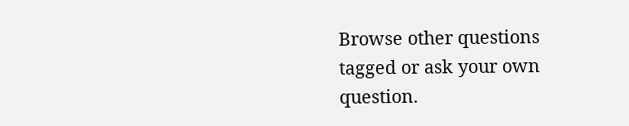Browse other questions tagged or ask your own question.